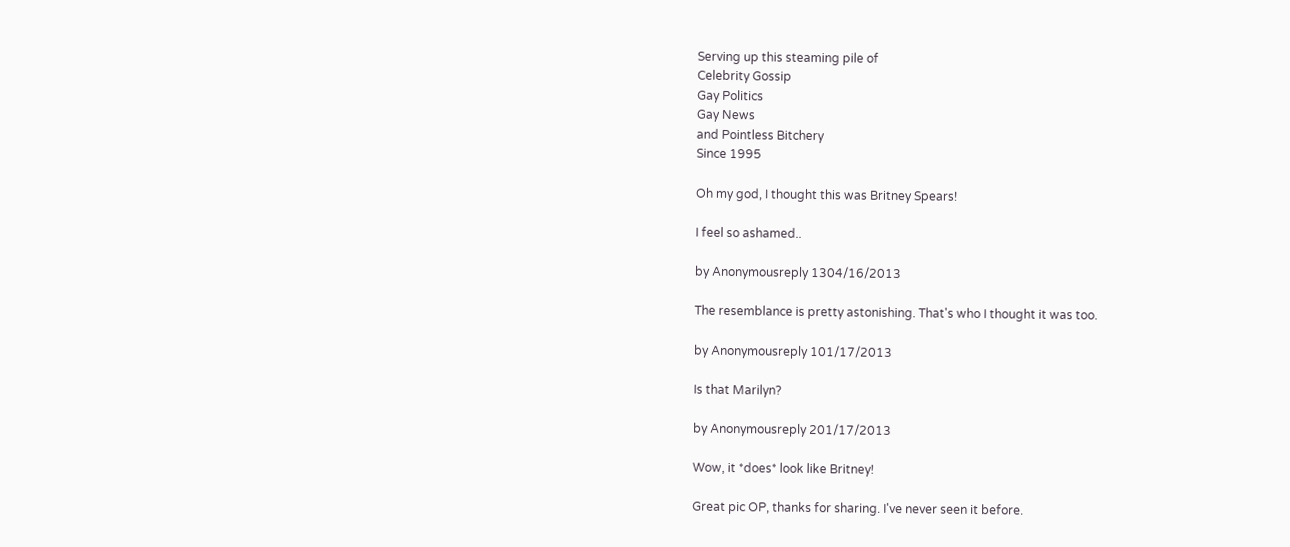Serving up this steaming pile of
Celebrity Gossip
Gay Politics
Gay News
and Pointless Bitchery
Since 1995

Oh my god, I thought this was Britney Spears!

I feel so ashamed..

by Anonymousreply 1304/16/2013

The resemblance is pretty astonishing. That's who I thought it was too.

by Anonymousreply 101/17/2013

Is that Marilyn?

by Anonymousreply 201/17/2013

Wow, it *does* look like Britney!

Great pic OP, thanks for sharing. I've never seen it before.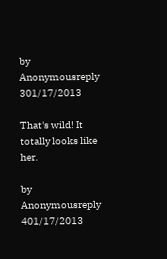by Anonymousreply 301/17/2013

That's wild! It totally looks like her.

by Anonymousreply 401/17/2013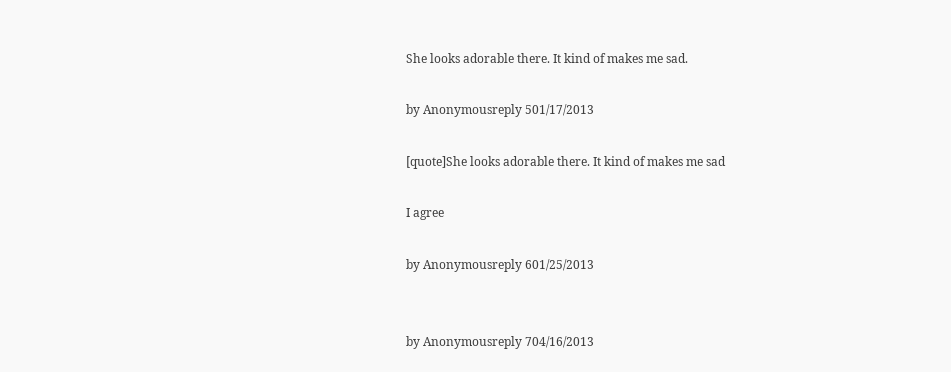She looks adorable there. It kind of makes me sad.

by Anonymousreply 501/17/2013

[quote]She looks adorable there. It kind of makes me sad

I agree

by Anonymousreply 601/25/2013


by Anonymousreply 704/16/2013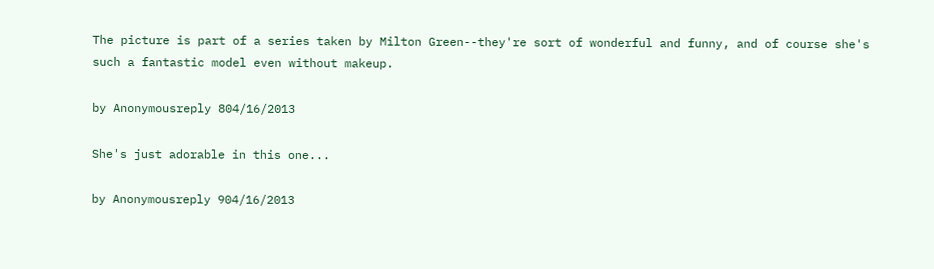The picture is part of a series taken by Milton Green--they're sort of wonderful and funny, and of course she's such a fantastic model even without makeup.

by Anonymousreply 804/16/2013

She's just adorable in this one...

by Anonymousreply 904/16/2013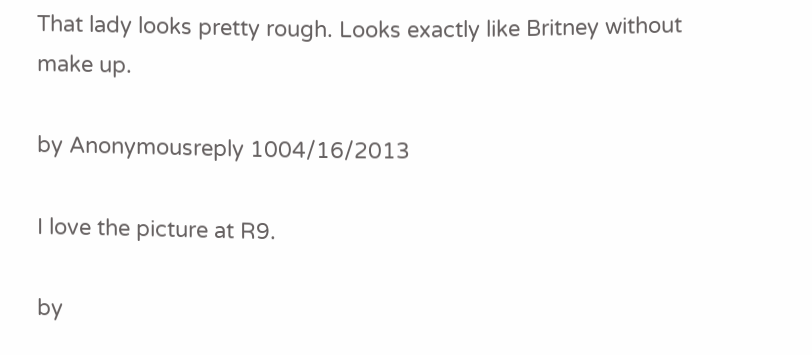That lady looks pretty rough. Looks exactly like Britney without make up.

by Anonymousreply 1004/16/2013

I love the picture at R9.

by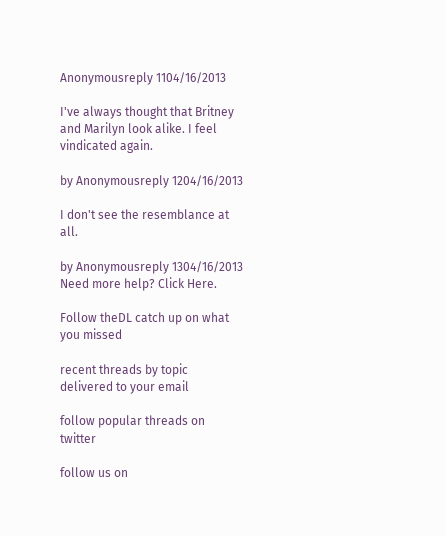Anonymousreply 1104/16/2013

I've always thought that Britney and Marilyn look alike. I feel vindicated again.

by Anonymousreply 1204/16/2013

I don't see the resemblance at all.

by Anonymousreply 1304/16/2013
Need more help? Click Here.

Follow theDL catch up on what you missed

recent threads by topic delivered to your email

follow popular threads on twitter

follow us on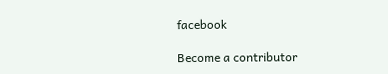facebook

Become a contributor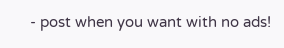- post when you want with no ads!